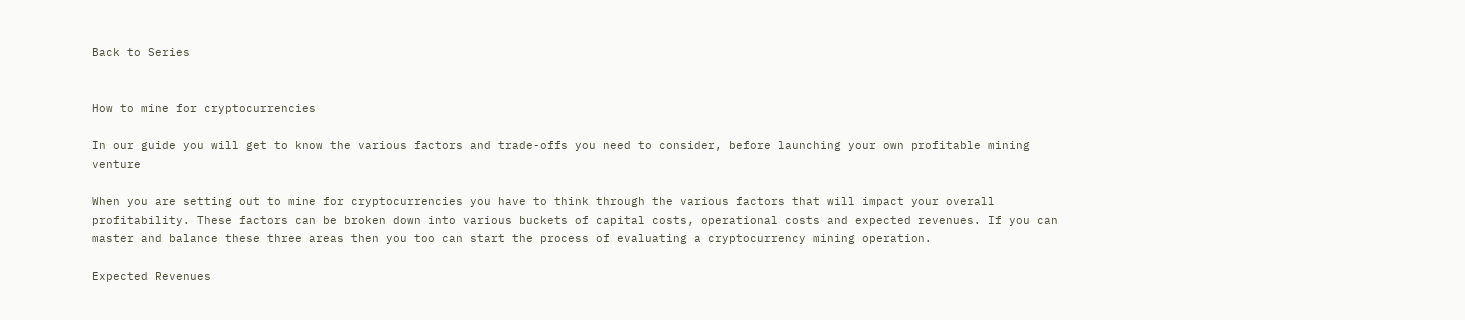Back to Series


How to mine for cryptocurrencies

In our guide you will get to know the various factors and trade-offs you need to consider, before launching your own profitable mining venture

When you are setting out to mine for cryptocurrencies you have to think through the various factors that will impact your overall profitability. These factors can be broken down into various buckets of capital costs, operational costs and expected revenues. If you can master and balance these three areas then you too can start the process of evaluating a cryptocurrency mining operation.

Expected Revenues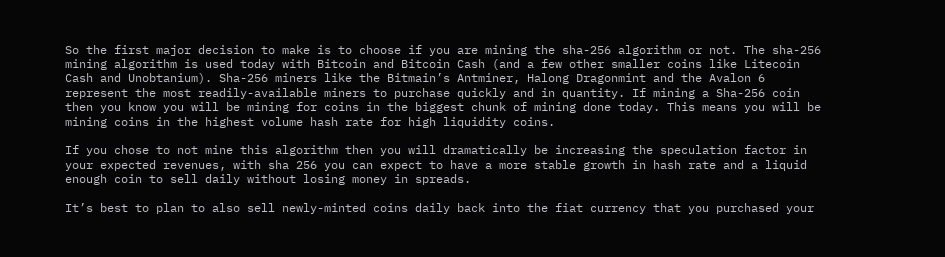So the first major decision to make is to choose if you are mining the sha-256 algorithm or not. The sha-256 mining algorithm is used today with Bitcoin and Bitcoin Cash (and a few other smaller coins like Litecoin Cash and Unobtanium). Sha-256 miners like the Bitmain’s Antminer, Halong Dragonmint and the Avalon 6 represent the most readily-available miners to purchase quickly and in quantity. If mining a Sha-256 coin then you know you will be mining for coins in the biggest chunk of mining done today. This means you will be mining coins in the highest volume hash rate for high liquidity coins.

If you chose to not mine this algorithm then you will dramatically be increasing the speculation factor in your expected revenues, with sha 256 you can expect to have a more stable growth in hash rate and a liquid enough coin to sell daily without losing money in spreads.

It’s best to plan to also sell newly-minted coins daily back into the fiat currency that you purchased your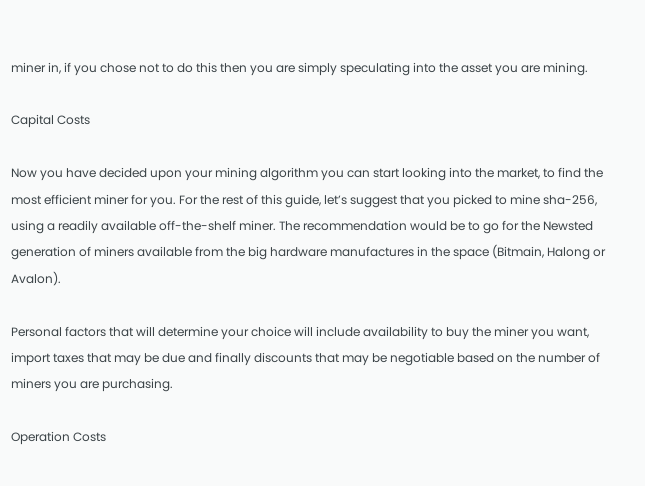miner in, if you chose not to do this then you are simply speculating into the asset you are mining.

Capital Costs

Now you have decided upon your mining algorithm you can start looking into the market, to find the most efficient miner for you. For the rest of this guide, let’s suggest that you picked to mine sha-256, using a readily available off-the-shelf miner. The recommendation would be to go for the Newsted generation of miners available from the big hardware manufactures in the space (Bitmain, Halong or Avalon).

Personal factors that will determine your choice will include availability to buy the miner you want, import taxes that may be due and finally discounts that may be negotiable based on the number of miners you are purchasing.

Operation Costs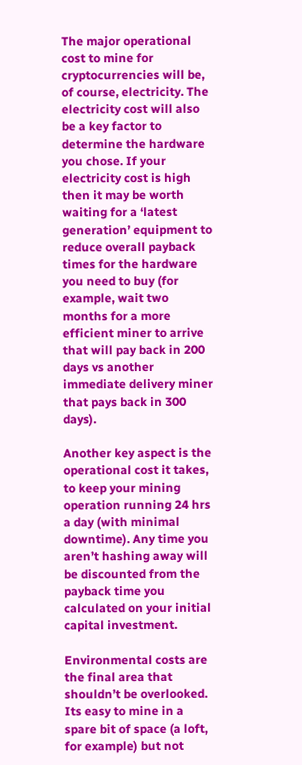The major operational cost to mine for cryptocurrencies will be, of course, electricity. The electricity cost will also be a key factor to determine the hardware you chose. If your electricity cost is high then it may be worth waiting for a ‘latest generation’ equipment to reduce overall payback times for the hardware you need to buy (for example, wait two months for a more efficient miner to arrive that will pay back in 200 days vs another immediate delivery miner that pays back in 300 days).

Another key aspect is the operational cost it takes, to keep your mining operation running 24 hrs a day (with minimal downtime). Any time you aren’t hashing away will be discounted from the payback time you calculated on your initial capital investment.

Environmental costs are the final area that shouldn’t be overlooked. Its easy to mine in a spare bit of space (a loft, for example) but not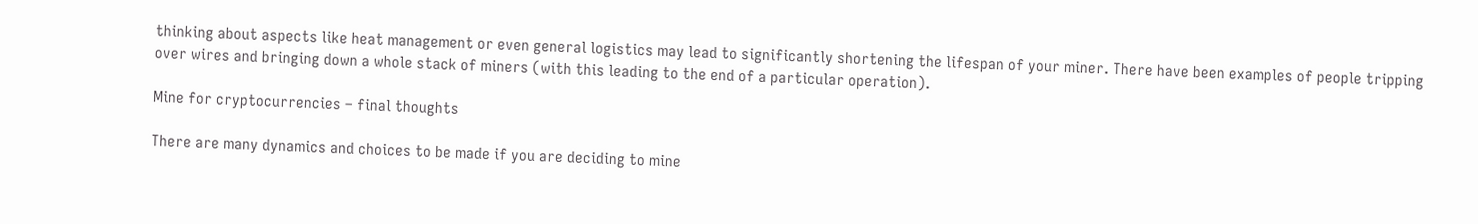thinking about aspects like heat management or even general logistics may lead to significantly shortening the lifespan of your miner. There have been examples of people tripping over wires and bringing down a whole stack of miners (with this leading to the end of a particular operation).

Mine for cryptocurrencies – final thoughts

There are many dynamics and choices to be made if you are deciding to mine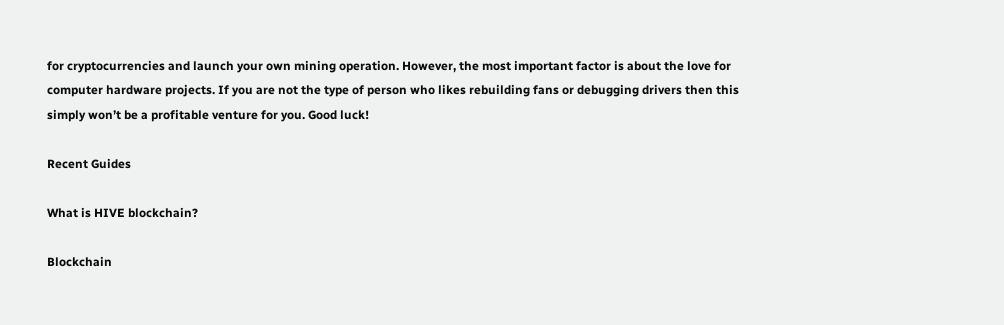for cryptocurrencies and launch your own mining operation. However, the most important factor is about the love for computer hardware projects. If you are not the type of person who likes rebuilding fans or debugging drivers then this simply won’t be a profitable venture for you. Good luck!

Recent Guides

What is HIVE blockchain?

Blockchain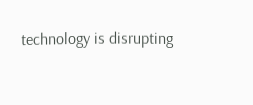technology is disrupting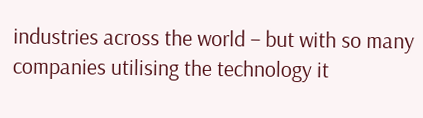industries across the world – but with so many companies utilising the technology it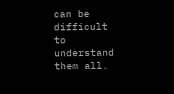can be difficult to understand them all.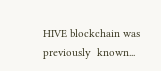HIVE blockchain was previously  known...